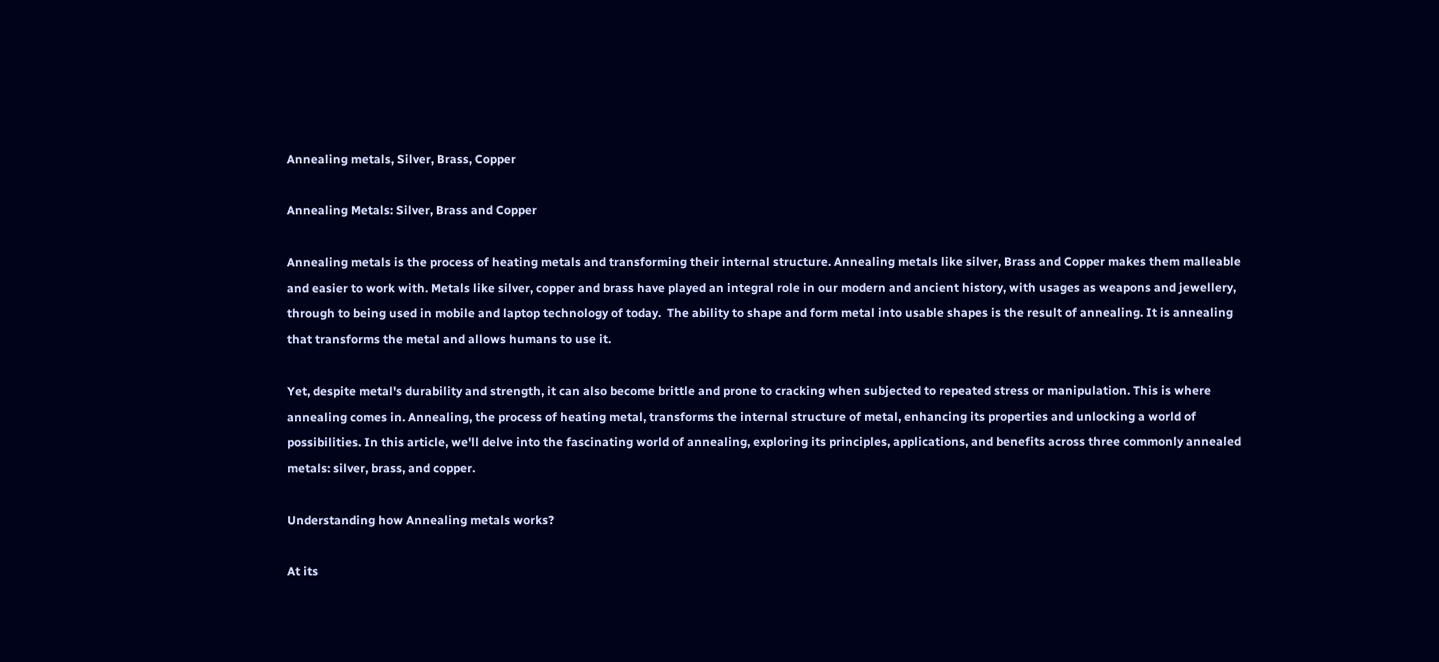Annealing metals, Silver, Brass, Copper

Annealing Metals: Silver, Brass and Copper

Annealing metals is the process of heating metals and transforming their internal structure. Annealing metals like silver, Brass and Copper makes them malleable and easier to work with. Metals like silver, copper and brass have played an integral role in our modern and ancient history, with usages as weapons and jewellery, through to being used in mobile and laptop technology of today.  The ability to shape and form metal into usable shapes is the result of annealing. It is annealing that transforms the metal and allows humans to use it.

Yet, despite metal's durability and strength, it can also become brittle and prone to cracking when subjected to repeated stress or manipulation. This is where annealing comes in. Annealing, the process of heating metal, transforms the internal structure of metal, enhancing its properties and unlocking a world of possibilities. In this article, we'll delve into the fascinating world of annealing, exploring its principles, applications, and benefits across three commonly annealed metals: silver, brass, and copper.

Understanding how Annealing metals works?

At its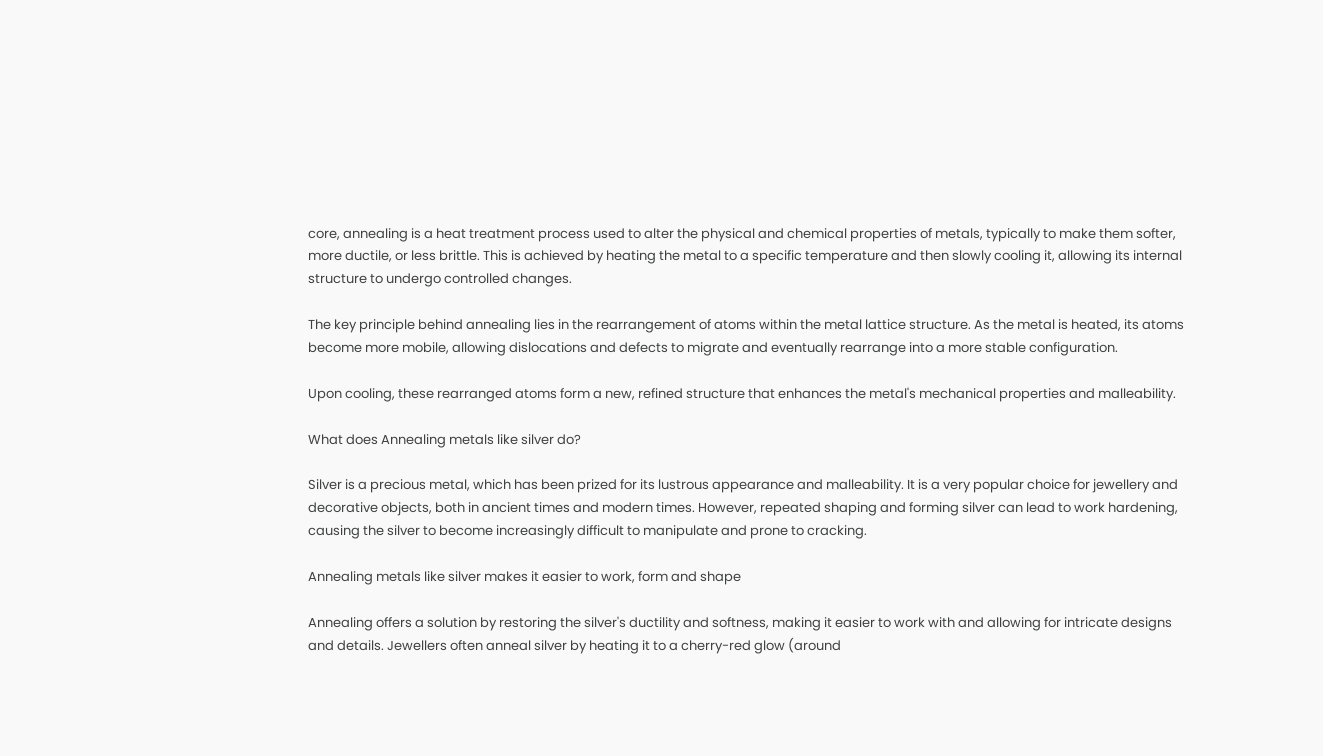core, annealing is a heat treatment process used to alter the physical and chemical properties of metals, typically to make them softer, more ductile, or less brittle. This is achieved by heating the metal to a specific temperature and then slowly cooling it, allowing its internal structure to undergo controlled changes.

The key principle behind annealing lies in the rearrangement of atoms within the metal lattice structure. As the metal is heated, its atoms become more mobile, allowing dislocations and defects to migrate and eventually rearrange into a more stable configuration.

Upon cooling, these rearranged atoms form a new, refined structure that enhances the metal's mechanical properties and malleability.

What does Annealing metals like silver do?

Silver is a precious metal, which has been prized for its lustrous appearance and malleability. It is a very popular choice for jewellery and decorative objects, both in ancient times and modern times. However, repeated shaping and forming silver can lead to work hardening, causing the silver to become increasingly difficult to manipulate and prone to cracking.

Annealing metals like silver makes it easier to work, form and shape

Annealing offers a solution by restoring the silver's ductility and softness, making it easier to work with and allowing for intricate designs and details. Jewellers often anneal silver by heating it to a cherry-red glow (around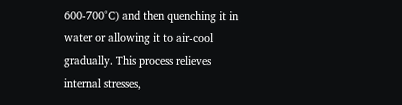600-700°C) and then quenching it in water or allowing it to air-cool gradually. This process relieves internal stresses,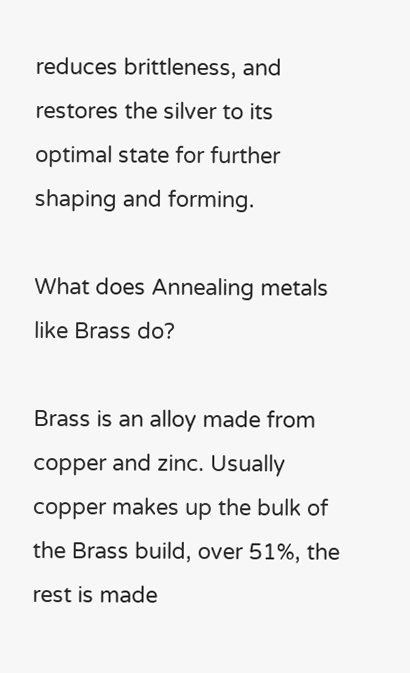reduces brittleness, and restores the silver to its optimal state for further shaping and forming.

What does Annealing metals like Brass do?

Brass is an alloy made from copper and zinc. Usually copper makes up the bulk of the Brass build, over 51%, the rest is made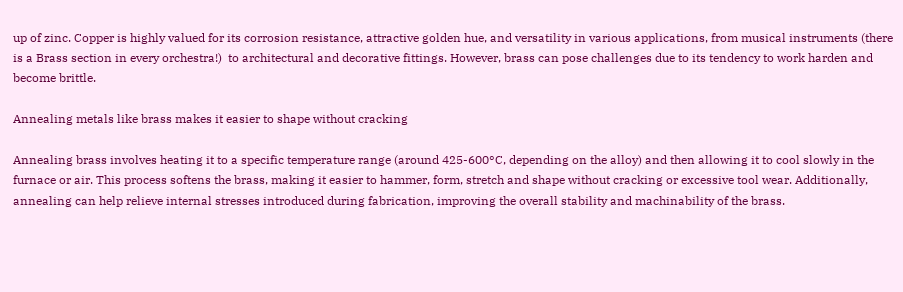up of zinc. Copper is highly valued for its corrosion resistance, attractive golden hue, and versatility in various applications, from musical instruments (there is a Brass section in every orchestra!)  to architectural and decorative fittings. However, brass can pose challenges due to its tendency to work harden and become brittle.

Annealing metals like brass makes it easier to shape without cracking

Annealing brass involves heating it to a specific temperature range (around 425-600°C, depending on the alloy) and then allowing it to cool slowly in the furnace or air. This process softens the brass, making it easier to hammer, form, stretch and shape without cracking or excessive tool wear. Additionally, annealing can help relieve internal stresses introduced during fabrication, improving the overall stability and machinability of the brass.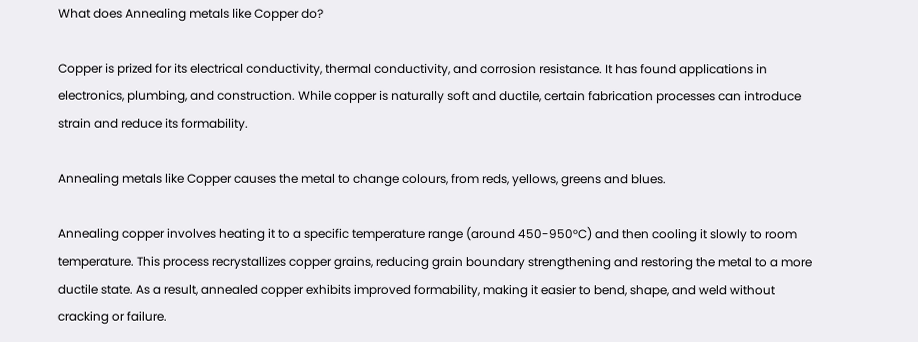What does Annealing metals like Copper do?

Copper is prized for its electrical conductivity, thermal conductivity, and corrosion resistance. It has found applications in electronics, plumbing, and construction. While copper is naturally soft and ductile, certain fabrication processes can introduce strain and reduce its formability.

Annealing metals like Copper causes the metal to change colours, from reds, yellows, greens and blues.

Annealing copper involves heating it to a specific temperature range (around 450-950°C) and then cooling it slowly to room temperature. This process recrystallizes copper grains, reducing grain boundary strengthening and restoring the metal to a more ductile state. As a result, annealed copper exhibits improved formability, making it easier to bend, shape, and weld without cracking or failure.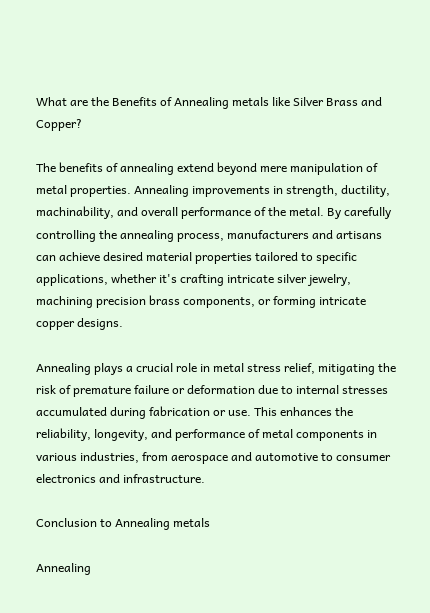What are the Benefits of Annealing metals like Silver Brass and Copper?

The benefits of annealing extend beyond mere manipulation of metal properties. Annealing improvements in strength, ductility, machinability, and overall performance of the metal. By carefully controlling the annealing process, manufacturers and artisans can achieve desired material properties tailored to specific applications, whether it's crafting intricate silver jewelry, machining precision brass components, or forming intricate copper designs.

Annealing plays a crucial role in metal stress relief, mitigating the risk of premature failure or deformation due to internal stresses accumulated during fabrication or use. This enhances the reliability, longevity, and performance of metal components in various industries, from aerospace and automotive to consumer electronics and infrastructure.

Conclusion to Annealing metals

Annealing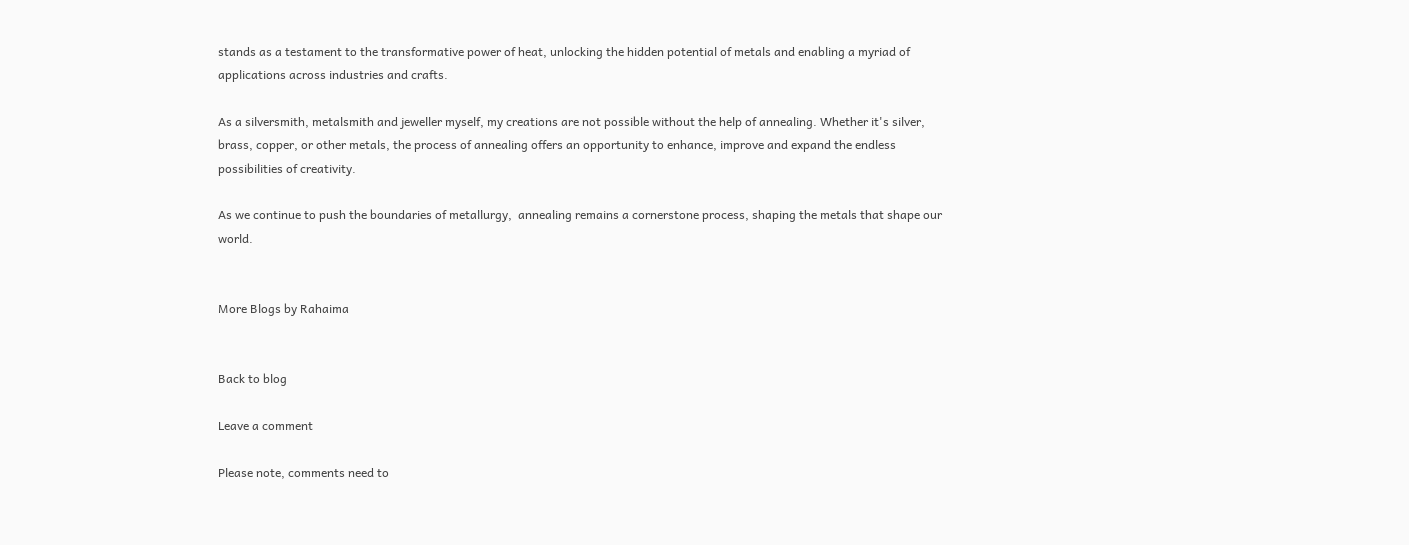stands as a testament to the transformative power of heat, unlocking the hidden potential of metals and enabling a myriad of applications across industries and crafts.

As a silversmith, metalsmith and jeweller myself, my creations are not possible without the help of annealing. Whether it's silver, brass, copper, or other metals, the process of annealing offers an opportunity to enhance, improve and expand the endless possibilities of creativity.

As we continue to push the boundaries of metallurgy,  annealing remains a cornerstone process, shaping the metals that shape our world.


More Blogs by Rahaima


Back to blog

Leave a comment

Please note, comments need to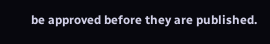be approved before they are published.